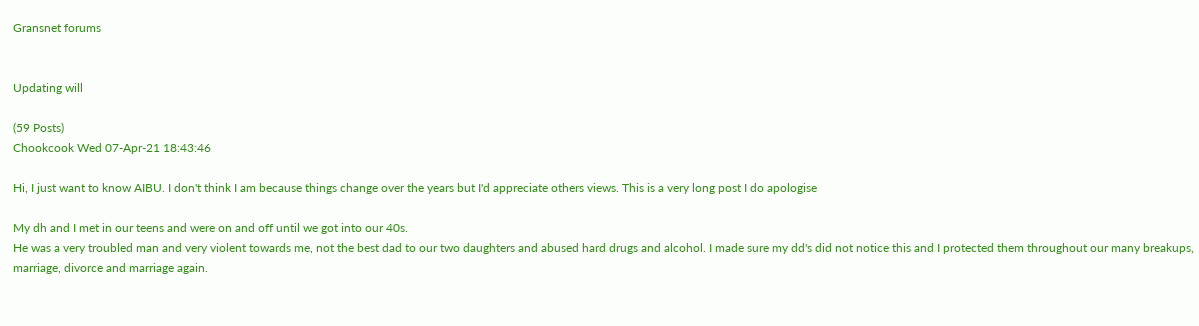Gransnet forums


Updating will

(59 Posts)
Chookcook Wed 07-Apr-21 18:43:46

Hi, I just want to know AIBU. I don't think I am because things change over the years but I'd appreciate others views. This is a very long post I do apologise

My dh and I met in our teens and were on and off until we got into our 40s.
He was a very troubled man and very violent towards me, not the best dad to our two daughters and abused hard drugs and alcohol. I made sure my dd's did not notice this and I protected them throughout our many breakups, marriage, divorce and marriage again.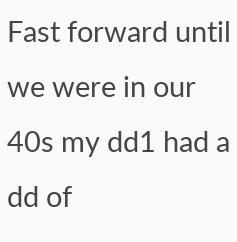Fast forward until we were in our 40s my dd1 had a dd of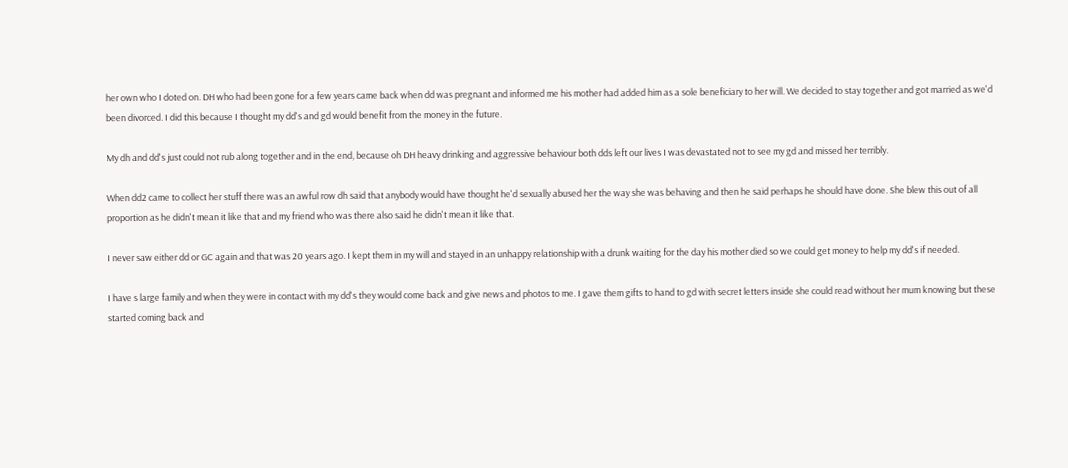her own who I doted on. DH who had been gone for a few years came back when dd was pregnant and informed me his mother had added him as a sole beneficiary to her will. We decided to stay together and got married as we'd been divorced. I did this because I thought my dd's and gd would benefit from the money in the future.

My dh and dd's just could not rub along together and in the end, because oh DH heavy drinking and aggressive behaviour both dds left our lives I was devastated not to see my gd and missed her terribly.

When dd2 came to collect her stuff there was an awful row dh said that anybody would have thought he'd sexually abused her the way she was behaving and then he said perhaps he should have done. She blew this out of all proportion as he didn't mean it like that and my friend who was there also said he didn't mean it like that.

I never saw either dd or GC again and that was 20 years ago. I kept them in my will and stayed in an unhappy relationship with a drunk waiting for the day his mother died so we could get money to help my dd's if needed.

I have s large family and when they were in contact with my dd's they would come back and give news and photos to me. I gave them gifts to hand to gd with secret letters inside she could read without her mum knowing but these started coming back and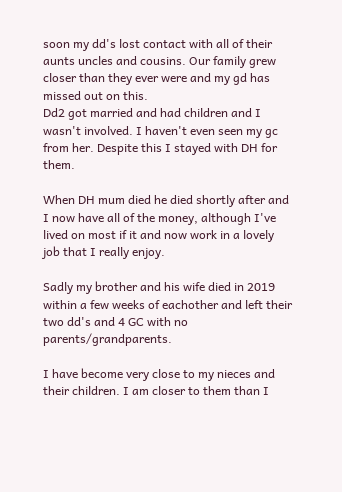soon my dd's lost contact with all of their aunts uncles and cousins. Our family grew closer than they ever were and my gd has missed out on this.
Dd2 got married and had children and I wasn't involved. I haven't even seen my gc from her. Despite this I stayed with DH for them.

When DH mum died he died shortly after and I now have all of the money, although I've lived on most if it and now work in a lovely job that I really enjoy.

Sadly my brother and his wife died in 2019 within a few weeks of eachother and left their two dd's and 4 GC with no parents/grandparents.

I have become very close to my nieces and their children. I am closer to them than I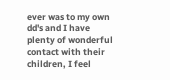ever was to my own dd's and I have plenty of wonderful contact with their children, I feel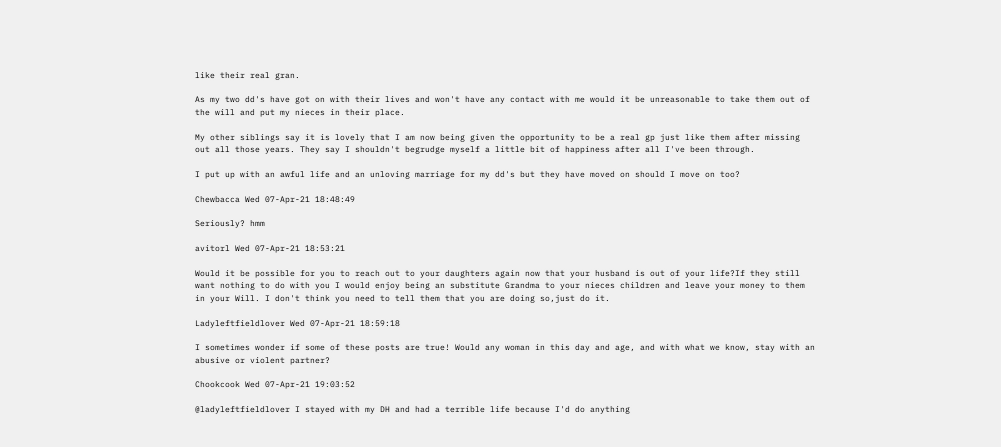like their real gran.

As my two dd's have got on with their lives and won't have any contact with me would it be unreasonable to take them out of the will and put my nieces in their place.

My other siblings say it is lovely that I am now being given the opportunity to be a real gp just like them after missing out all those years. They say I shouldn't begrudge myself a little bit of happiness after all I've been through.

I put up with an awful life and an unloving marriage for my dd's but they have moved on should I move on too?

Chewbacca Wed 07-Apr-21 18:48:49

Seriously? hmm

avitorl Wed 07-Apr-21 18:53:21

Would it be possible for you to reach out to your daughters again now that your husband is out of your life?If they still want nothing to do with you I would enjoy being an substitute Grandma to your nieces children and leave your money to them in your Will. I don't think you need to tell them that you are doing so,just do it.

Ladyleftfieldlover Wed 07-Apr-21 18:59:18

I sometimes wonder if some of these posts are true! Would any woman in this day and age, and with what we know, stay with an abusive or violent partner?

Chookcook Wed 07-Apr-21 19:03:52

@ladyleftfieldlover I stayed with my DH and had a terrible life because I'd do anything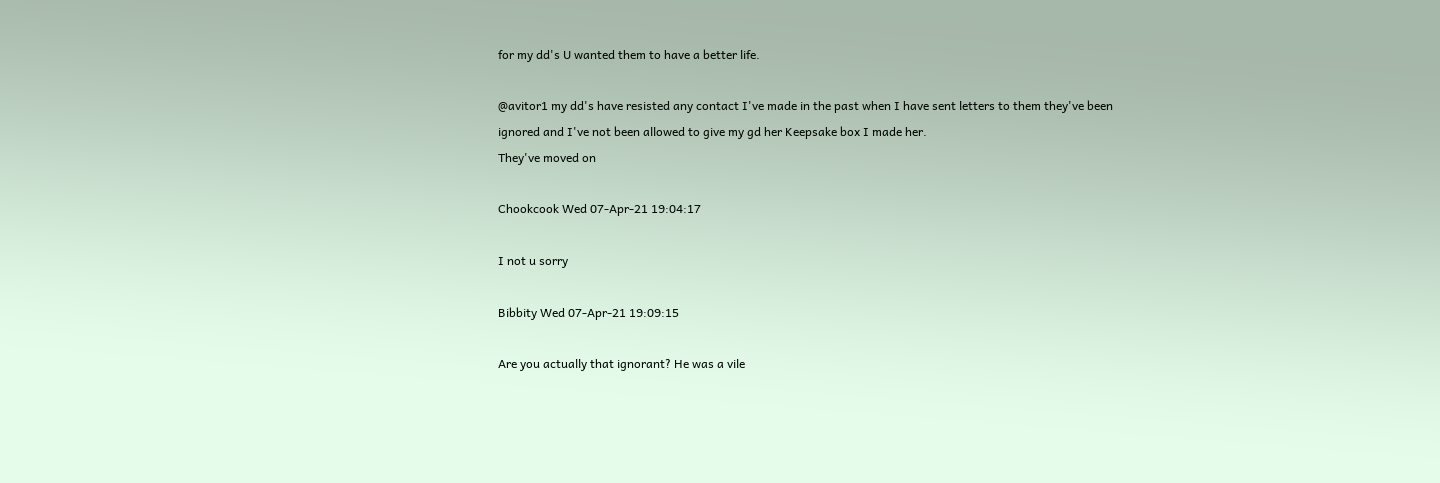for my dd's U wanted them to have a better life.

@avitor1 my dd's have resisted any contact I've made in the past when I have sent letters to them they've been ignored and I've not been allowed to give my gd her Keepsake box I made her.
They've moved on

Chookcook Wed 07-Apr-21 19:04:17

I not u sorry

Bibbity Wed 07-Apr-21 19:09:15

Are you actually that ignorant? He was a vile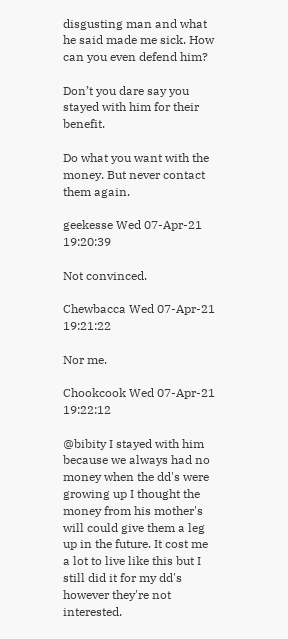disgusting man and what he said made me sick. How can you even defend him?

Don’t you dare say you stayed with him for their benefit.

Do what you want with the money. But never contact them again.

geekesse Wed 07-Apr-21 19:20:39

Not convinced.

Chewbacca Wed 07-Apr-21 19:21:22

Nor me.

Chookcook Wed 07-Apr-21 19:22:12

@bibity I stayed with him because we always had no money when the dd's were growing up I thought the money from his mother's will could give them a leg up in the future. It cost me a lot to live like this but I still did it for my dd's however they're not interested.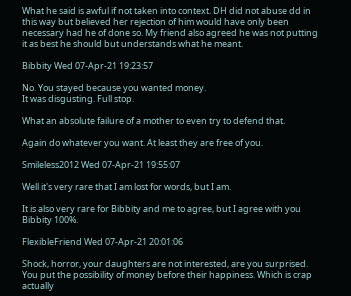What he said is awful if not taken into context. DH did not abuse dd in this way but believed her rejection of him would have only been necessary had he of done so. My friend also agreed he was not putting it as best he should but understands what he meant.

Bibbity Wed 07-Apr-21 19:23:57

No. You stayed because you wanted money.
It was disgusting. Full stop.

What an absolute failure of a mother to even try to defend that.

Again do whatever you want. At least they are free of you.

Smileless2012 Wed 07-Apr-21 19:55:07

Well it's very rare that I am lost for words, but I am.

It is also very rare for Bibbity and me to agree, but I agree with you Bibbity 100%.

FlexibleFriend Wed 07-Apr-21 20:01:06

Shock, horror, your daughters are not interested, are you surprised. You put the possibility of money before their happiness. Which is crap actually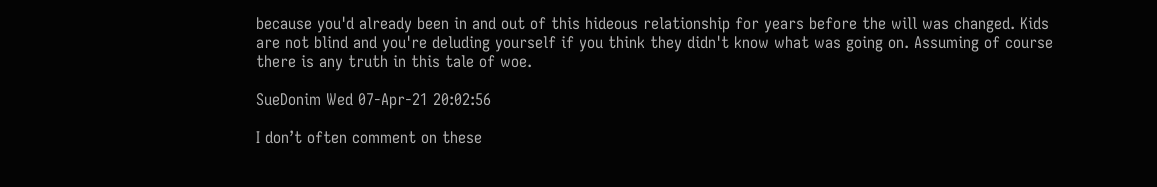because you'd already been in and out of this hideous relationship for years before the will was changed. Kids are not blind and you're deluding yourself if you think they didn't know what was going on. Assuming of course there is any truth in this tale of woe.

SueDonim Wed 07-Apr-21 20:02:56

I don’t often comment on these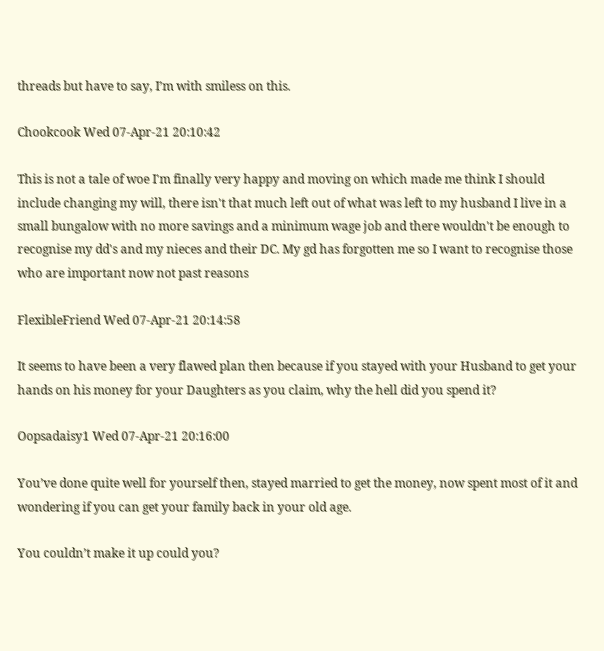threads but have to say, I’m with smiless on this.

Chookcook Wed 07-Apr-21 20:10:42

This is not a tale of woe I'm finally very happy and moving on which made me think I should include changing my will, there isn't that much left out of what was left to my husband I live in a small bungalow with no more savings and a minimum wage job and there wouldn't be enough to recognise my dd's and my nieces and their DC. My gd has forgotten me so I want to recognise those who are important now not past reasons

FlexibleFriend Wed 07-Apr-21 20:14:58

It seems to have been a very flawed plan then because if you stayed with your Husband to get your hands on his money for your Daughters as you claim, why the hell did you spend it?

Oopsadaisy1 Wed 07-Apr-21 20:16:00

You’ve done quite well for yourself then, stayed married to get the money, now spent most of it and wondering if you can get your family back in your old age.

You couldn’t make it up could you?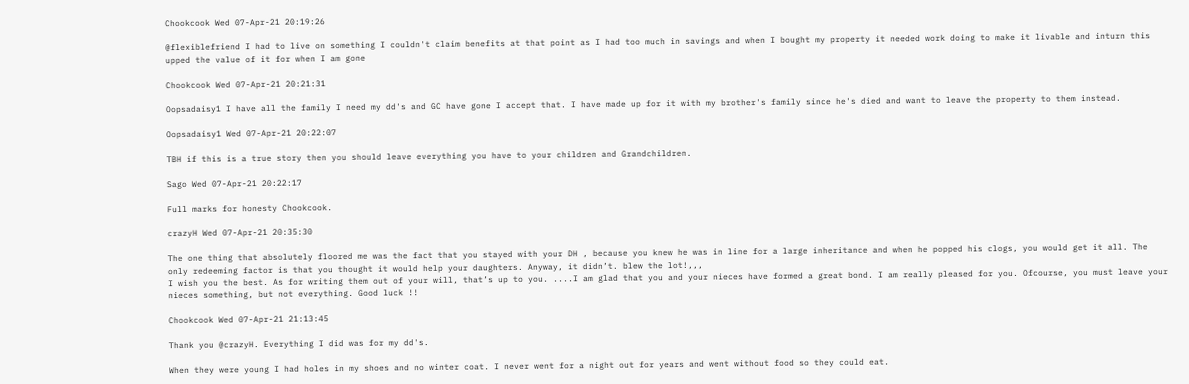Chookcook Wed 07-Apr-21 20:19:26

@flexiblefriend I had to live on something I couldn't claim benefits at that point as I had too much in savings and when I bought my property it needed work doing to make it livable and inturn this upped the value of it for when I am gone

Chookcook Wed 07-Apr-21 20:21:31

Oopsadaisy1 I have all the family I need my dd's and GC have gone I accept that. I have made up for it with my brother's family since he's died and want to leave the property to them instead.

Oopsadaisy1 Wed 07-Apr-21 20:22:07

TBH if this is a true story then you should leave everything you have to your children and Grandchildren.

Sago Wed 07-Apr-21 20:22:17

Full marks for honesty Chookcook.

crazyH Wed 07-Apr-21 20:35:30

The one thing that absolutely floored me was the fact that you stayed with your DH , because you knew he was in line for a large inheritance and when he popped his clogs, you would get it all. The only redeeming factor is that you thought it would help your daughters. Anyway, it didn’t. blew the lot!,,,
I wish you the best. As for writing them out of your will, that’s up to you. ....I am glad that you and your nieces have formed a great bond. I am really pleased for you. Ofcourse, you must leave your nieces something, but not everything. Good luck !!

Chookcook Wed 07-Apr-21 21:13:45

Thank you @crazyH. Everything I did was for my dd's.

When they were young I had holes in my shoes and no winter coat. I never went for a night out for years and went without food so they could eat.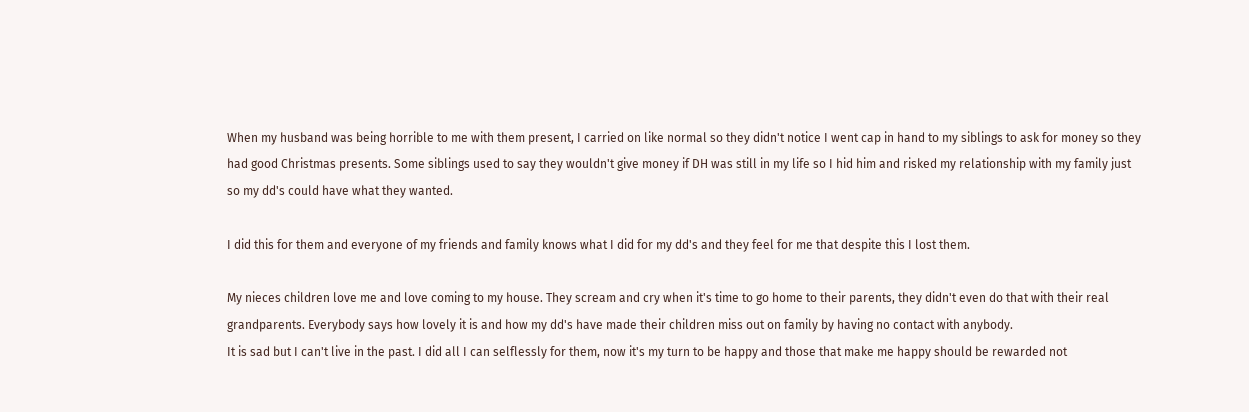When my husband was being horrible to me with them present, I carried on like normal so they didn't notice I went cap in hand to my siblings to ask for money so they had good Christmas presents. Some siblings used to say they wouldn't give money if DH was still in my life so I hid him and risked my relationship with my family just so my dd's could have what they wanted.

I did this for them and everyone of my friends and family knows what I did for my dd's and they feel for me that despite this I lost them.

My nieces children love me and love coming to my house. They scream and cry when it's time to go home to their parents, they didn't even do that with their real grandparents. Everybody says how lovely it is and how my dd's have made their children miss out on family by having no contact with anybody.
It is sad but I can't live in the past. I did all I can selflessly for them, now it's my turn to be happy and those that make me happy should be rewarded not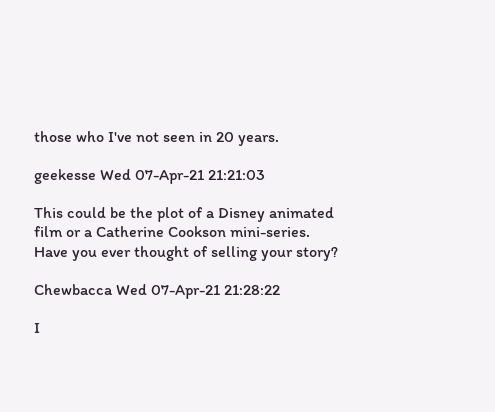those who I've not seen in 20 years.

geekesse Wed 07-Apr-21 21:21:03

This could be the plot of a Disney animated film or a Catherine Cookson mini-series. Have you ever thought of selling your story?

Chewbacca Wed 07-Apr-21 21:28:22

I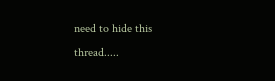need to hide this thread.....